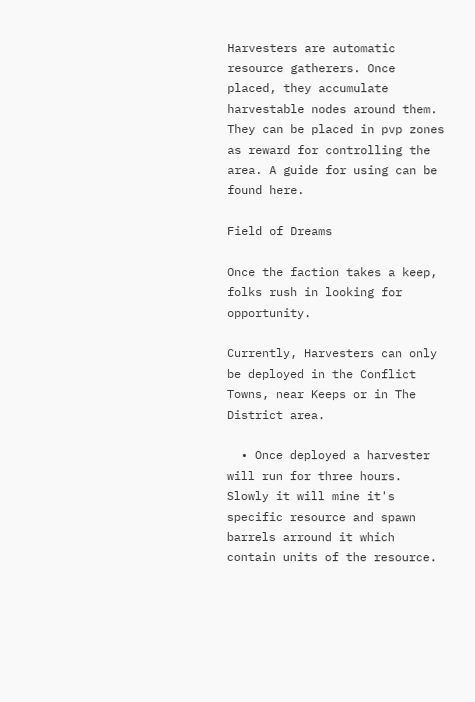Harvesters are automatic resource gatherers. Once placed, they accumulate harvestable nodes around them. They can be placed in pvp zones as reward for controlling the area. A guide for using can be found here.

Field of Dreams

Once the faction takes a keep, folks rush in looking for opportunity.

Currently, Harvesters can only be deployed in the Conflict Towns, near Keeps or in The District area.

  • Once deployed a harvester will run for three hours. Slowly it will mine it's specific resource and spawn barrels arround it which contain units of the resource.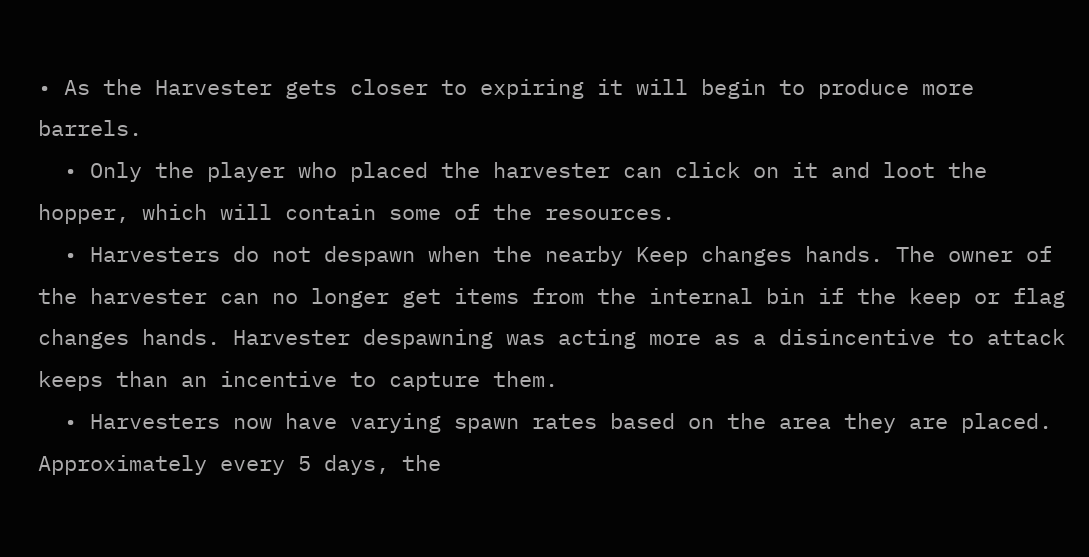• As the Harvester gets closer to expiring it will begin to produce more barrels.
  • Only the player who placed the harvester can click on it and loot the hopper, which will contain some of the resources.
  • Harvesters do not despawn when the nearby Keep changes hands. The owner of the harvester can no longer get items from the internal bin if the keep or flag changes hands. Harvester despawning was acting more as a disincentive to attack keeps than an incentive to capture them.
  • Harvesters now have varying spawn rates based on the area they are placed. Approximately every 5 days, the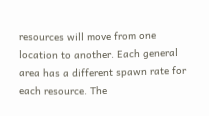resources will move from one location to another. Each general area has a different spawn rate for each resource. The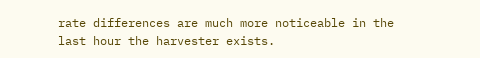rate differences are much more noticeable in the last hour the harvester exists.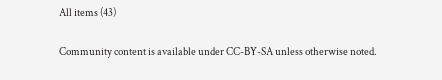All items (43)

Community content is available under CC-BY-SA unless otherwise noted.